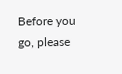Before you go, please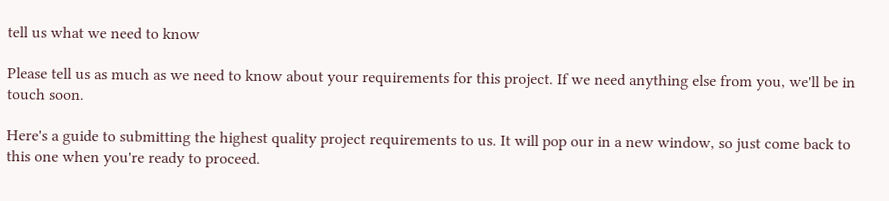tell us what we need to know

Please tell us as much as we need to know about your requirements for this project. If we need anything else from you, we'll be in touch soon.

Here's a guide to submitting the highest quality project requirements to us. It will pop our in a new window, so just come back to this one when you're ready to proceed.